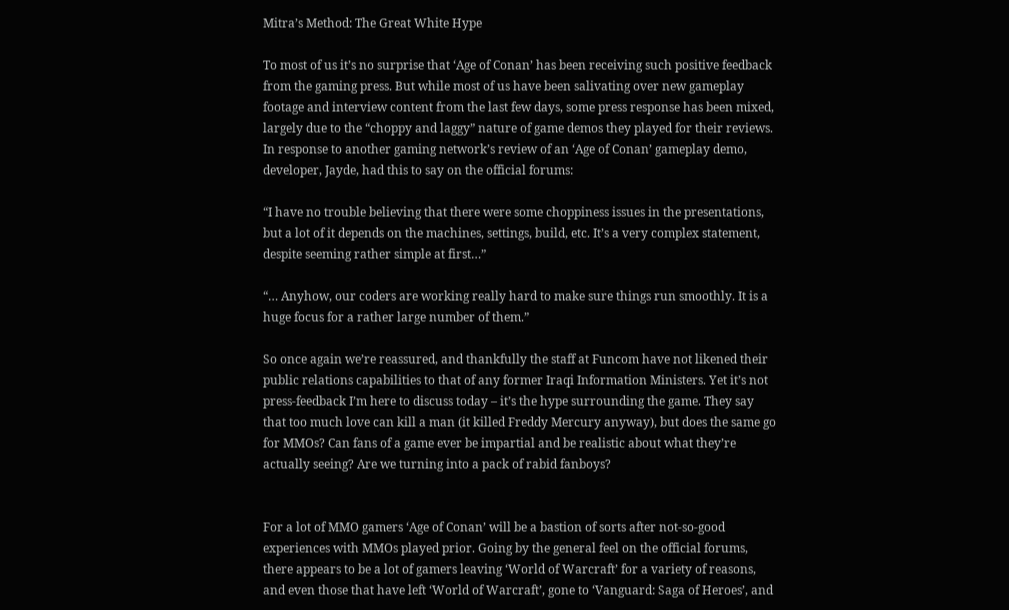Mitra’s Method: The Great White Hype

To most of us it’s no surprise that ‘Age of Conan’ has been receiving such positive feedback from the gaming press. But while most of us have been salivating over new gameplay footage and interview content from the last few days, some press response has been mixed, largely due to the “choppy and laggy” nature of game demos they played for their reviews. In response to another gaming network’s review of an ‘Age of Conan’ gameplay demo, developer, Jayde, had this to say on the official forums:

“I have no trouble believing that there were some choppiness issues in the presentations, but a lot of it depends on the machines, settings, build, etc. It’s a very complex statement, despite seeming rather simple at first…”

“… Anyhow, our coders are working really hard to make sure things run smoothly. It is a huge focus for a rather large number of them.”

So once again we’re reassured, and thankfully the staff at Funcom have not likened their public relations capabilities to that of any former Iraqi Information Ministers. Yet it’s not press-feedback I’m here to discuss today – it’s the hype surrounding the game. They say that too much love can kill a man (it killed Freddy Mercury anyway), but does the same go for MMOs? Can fans of a game ever be impartial and be realistic about what they’re actually seeing? Are we turning into a pack of rabid fanboys?


For a lot of MMO gamers ‘Age of Conan’ will be a bastion of sorts after not-so-good experiences with MMOs played prior. Going by the general feel on the official forums, there appears to be a lot of gamers leaving ‘World of Warcraft’ for a variety of reasons, and even those that have left ‘World of Warcraft’, gone to ‘Vanguard: Saga of Heroes’, and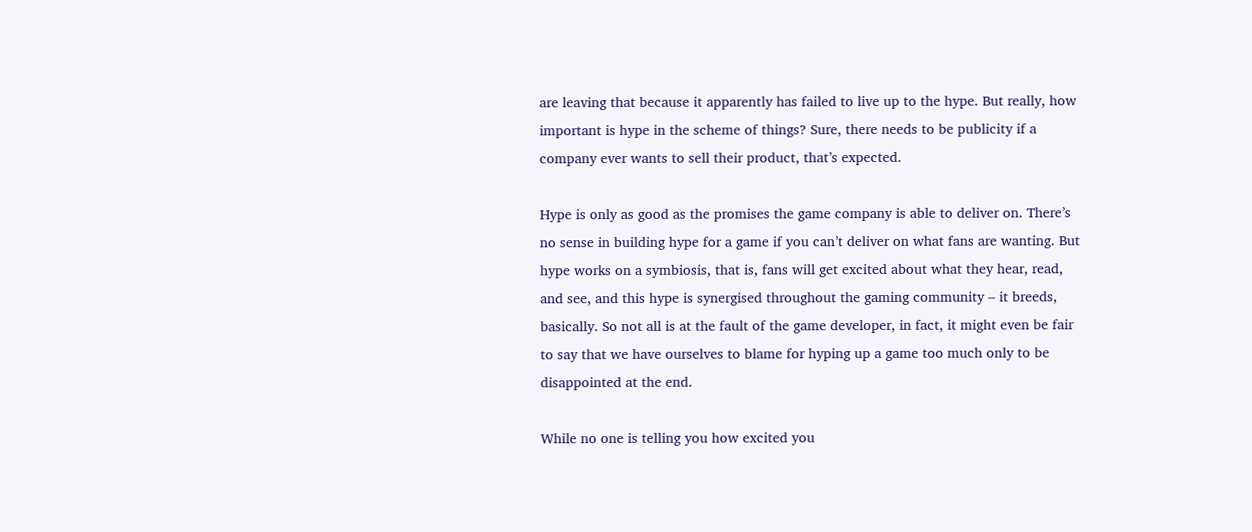are leaving that because it apparently has failed to live up to the hype. But really, how important is hype in the scheme of things? Sure, there needs to be publicity if a company ever wants to sell their product, that’s expected.

Hype is only as good as the promises the game company is able to deliver on. There’s no sense in building hype for a game if you can’t deliver on what fans are wanting. But hype works on a symbiosis, that is, fans will get excited about what they hear, read, and see, and this hype is synergised throughout the gaming community – it breeds, basically. So not all is at the fault of the game developer, in fact, it might even be fair to say that we have ourselves to blame for hyping up a game too much only to be disappointed at the end.

While no one is telling you how excited you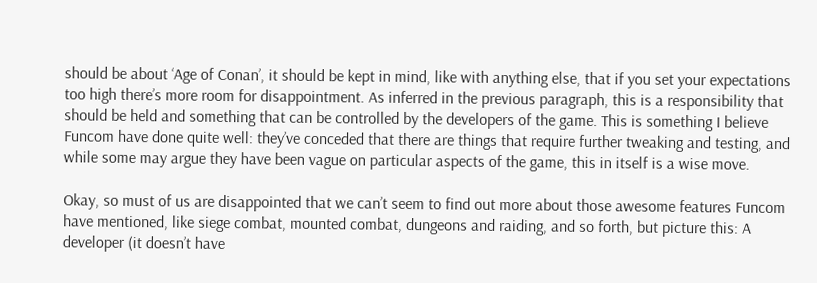should be about ‘Age of Conan’, it should be kept in mind, like with anything else, that if you set your expectations too high there’s more room for disappointment. As inferred in the previous paragraph, this is a responsibility that should be held and something that can be controlled by the developers of the game. This is something I believe Funcom have done quite well: they’ve conceded that there are things that require further tweaking and testing, and while some may argue they have been vague on particular aspects of the game, this in itself is a wise move.

Okay, so must of us are disappointed that we can’t seem to find out more about those awesome features Funcom have mentioned, like siege combat, mounted combat, dungeons and raiding, and so forth, but picture this: A developer (it doesn’t have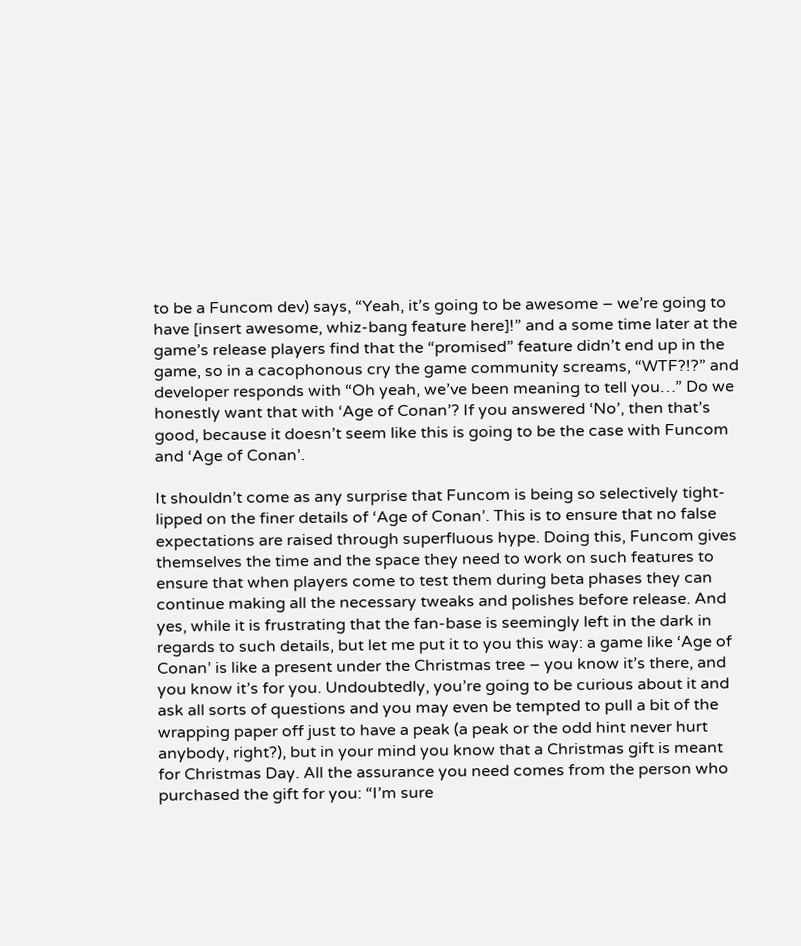to be a Funcom dev) says, “Yeah, it’s going to be awesome – we’re going to have [insert awesome, whiz-bang feature here]!” and a some time later at the game’s release players find that the “promised” feature didn’t end up in the game, so in a cacophonous cry the game community screams, “WTF?!?” and developer responds with “Oh yeah, we’ve been meaning to tell you…” Do we honestly want that with ‘Age of Conan’? If you answered ‘No’, then that’s good, because it doesn’t seem like this is going to be the case with Funcom and ‘Age of Conan’.

It shouldn’t come as any surprise that Funcom is being so selectively tight-lipped on the finer details of ‘Age of Conan’. This is to ensure that no false expectations are raised through superfluous hype. Doing this, Funcom gives themselves the time and the space they need to work on such features to ensure that when players come to test them during beta phases they can continue making all the necessary tweaks and polishes before release. And yes, while it is frustrating that the fan-base is seemingly left in the dark in regards to such details, but let me put it to you this way: a game like ‘Age of Conan’ is like a present under the Christmas tree – you know it’s there, and you know it’s for you. Undoubtedly, you’re going to be curious about it and ask all sorts of questions and you may even be tempted to pull a bit of the wrapping paper off just to have a peak (a peak or the odd hint never hurt anybody, right?), but in your mind you know that a Christmas gift is meant for Christmas Day. All the assurance you need comes from the person who purchased the gift for you: “I’m sure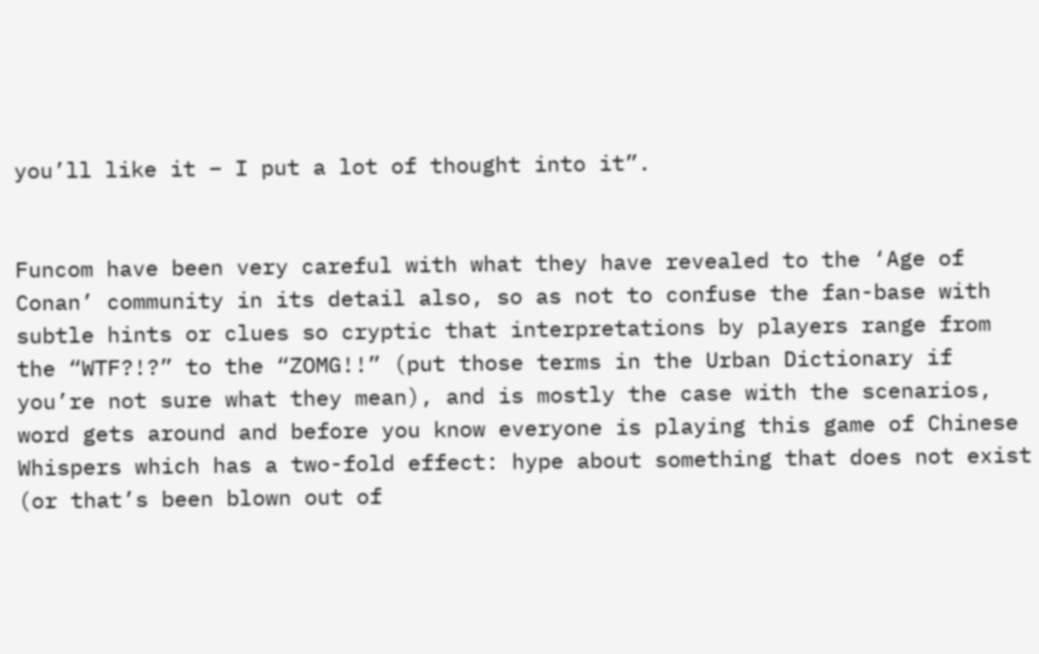you’ll like it – I put a lot of thought into it”.


Funcom have been very careful with what they have revealed to the ‘Age of Conan’ community in its detail also, so as not to confuse the fan-base with subtle hints or clues so cryptic that interpretations by players range from the “WTF?!?” to the “ZOMG!!” (put those terms in the Urban Dictionary if you’re not sure what they mean), and is mostly the case with the scenarios, word gets around and before you know everyone is playing this game of Chinese Whispers which has a two-fold effect: hype about something that does not exist (or that’s been blown out of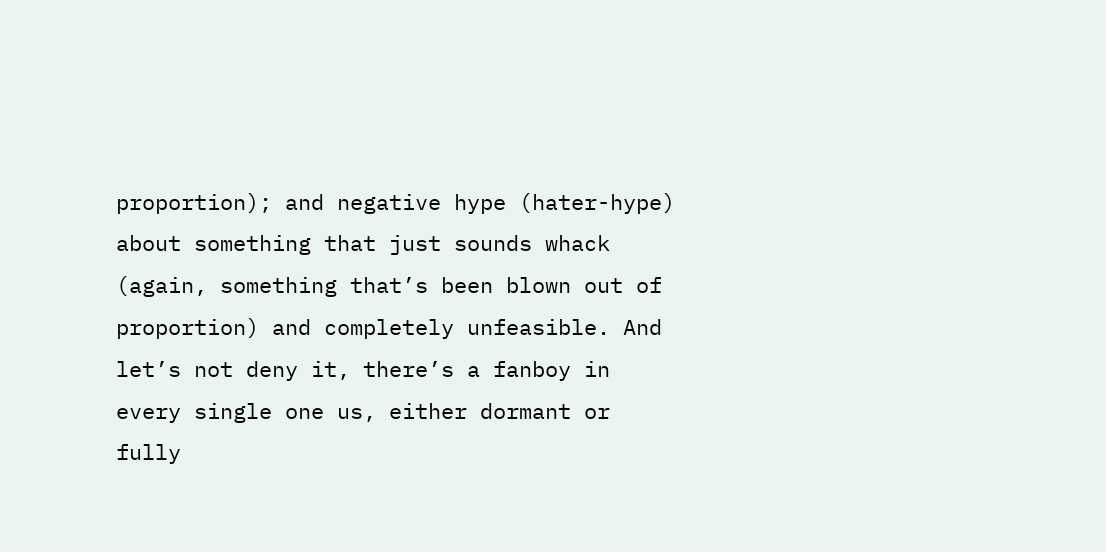proportion); and negative hype (hater-hype) about something that just sounds whack (again, something that’s been blown out of proportion) and completely unfeasible. And let’s not deny it, there’s a fanboy in every single one us, either dormant or fully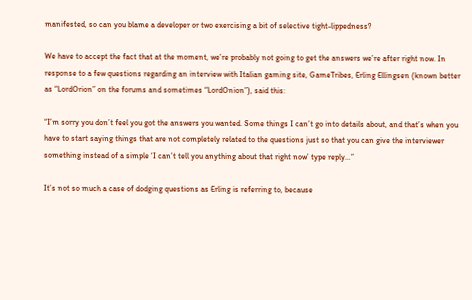manifested, so can you blame a developer or two exercising a bit of selective tight-lippedness?

We have to accept the fact that at the moment, we’re probably not going to get the answers we’re after right now. In response to a few questions regarding an interview with Italian gaming site, GameTribes, Erling Ellingsen (known better as “LordOrion” on the forums and sometimes “LordOnion”), said this:

“I’m sorry you don’t feel you got the answers you wanted. Some things I can’t go into details about, and that’s when you have to start saying things that are not completely related to the questions just so that you can give the interviewer something instead of a simple ‘I can’t tell you anything about that right now’ type reply…”

It’s not so much a case of dodging questions as Erling is referring to, because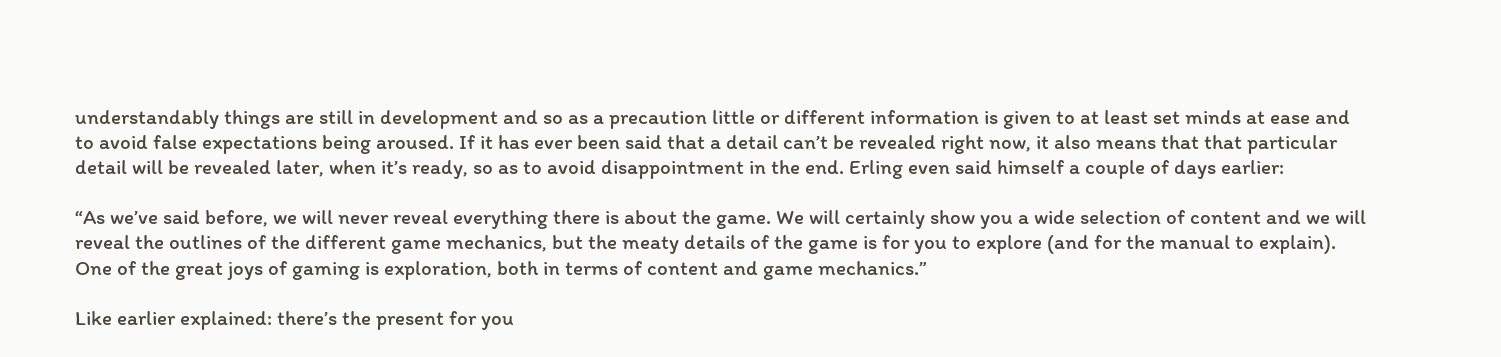understandably things are still in development and so as a precaution little or different information is given to at least set minds at ease and to avoid false expectations being aroused. If it has ever been said that a detail can’t be revealed right now, it also means that that particular detail will be revealed later, when it’s ready, so as to avoid disappointment in the end. Erling even said himself a couple of days earlier:

“As we’ve said before, we will never reveal everything there is about the game. We will certainly show you a wide selection of content and we will reveal the outlines of the different game mechanics, but the meaty details of the game is for you to explore (and for the manual to explain). One of the great joys of gaming is exploration, both in terms of content and game mechanics.”

Like earlier explained: there’s the present for you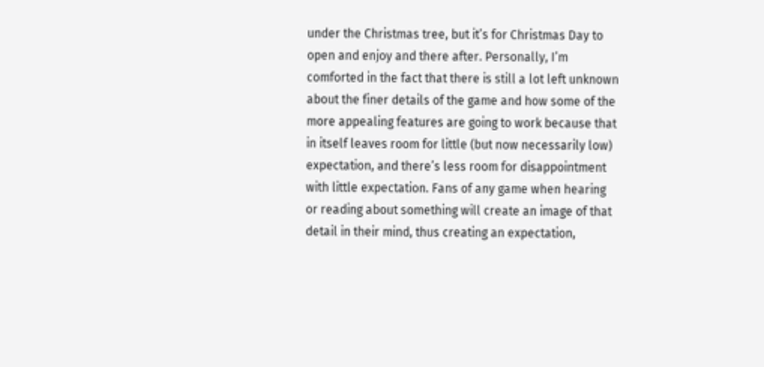under the Christmas tree, but it’s for Christmas Day to open and enjoy and there after. Personally, I’m comforted in the fact that there is still a lot left unknown about the finer details of the game and how some of the more appealing features are going to work because that in itself leaves room for little (but now necessarily low) expectation, and there’s less room for disappointment with little expectation. Fans of any game when hearing or reading about something will create an image of that detail in their mind, thus creating an expectation,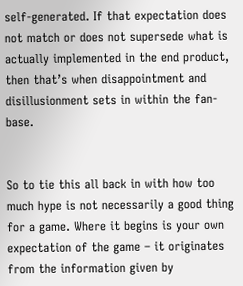self-generated. If that expectation does not match or does not supersede what is actually implemented in the end product, then that’s when disappointment and disillusionment sets in within the fan-base.


So to tie this all back in with how too much hype is not necessarily a good thing for a game. Where it begins is your own expectation of the game – it originates from the information given by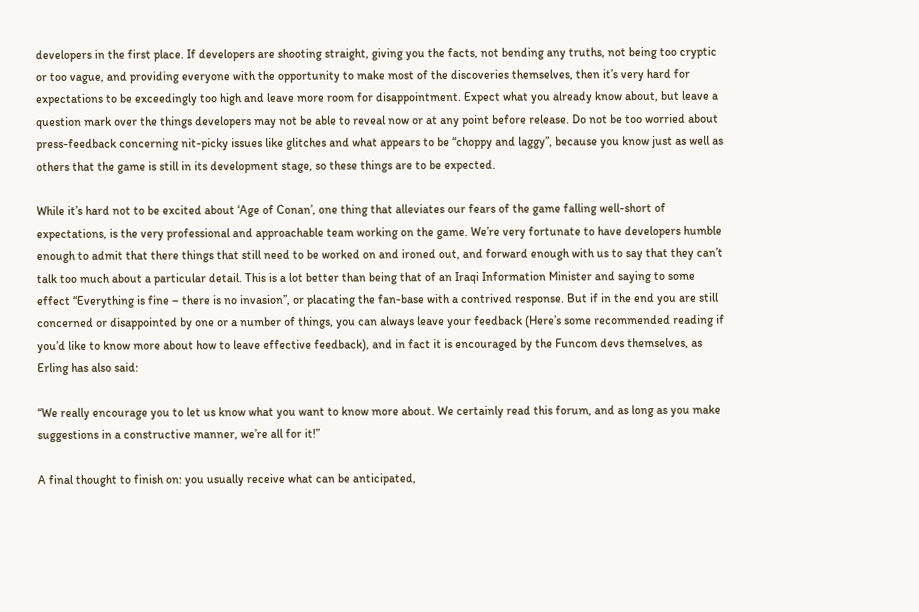developers in the first place. If developers are shooting straight, giving you the facts, not bending any truths, not being too cryptic or too vague, and providing everyone with the opportunity to make most of the discoveries themselves, then it’s very hard for expectations to be exceedingly too high and leave more room for disappointment. Expect what you already know about, but leave a question mark over the things developers may not be able to reveal now or at any point before release. Do not be too worried about press-feedback concerning nit-picky issues like glitches and what appears to be “choppy and laggy”, because you know just as well as others that the game is still in its development stage, so these things are to be expected.

While it’s hard not to be excited about ‘Age of Conan’, one thing that alleviates our fears of the game falling well-short of expectations, is the very professional and approachable team working on the game. We’re very fortunate to have developers humble enough to admit that there things that still need to be worked on and ironed out, and forward enough with us to say that they can’t talk too much about a particular detail. This is a lot better than being that of an Iraqi Information Minister and saying to some effect “Everything is fine – there is no invasion”, or placating the fan-base with a contrived response. But if in the end you are still concerned or disappointed by one or a number of things, you can always leave your feedback (Here’s some recommended reading if you’d like to know more about how to leave effective feedback), and in fact it is encouraged by the Funcom devs themselves, as Erling has also said:

“We really encourage you to let us know what you want to know more about. We certainly read this forum, and as long as you make suggestions in a constructive manner, we’re all for it!”

A final thought to finish on: you usually receive what can be anticipated,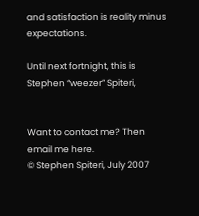and satisfaction is reality minus expectations.

Until next fortnight, this is Stephen “weezer” Spiteri,


Want to contact me? Then email me here.
© Stephen Spiteri, July 2007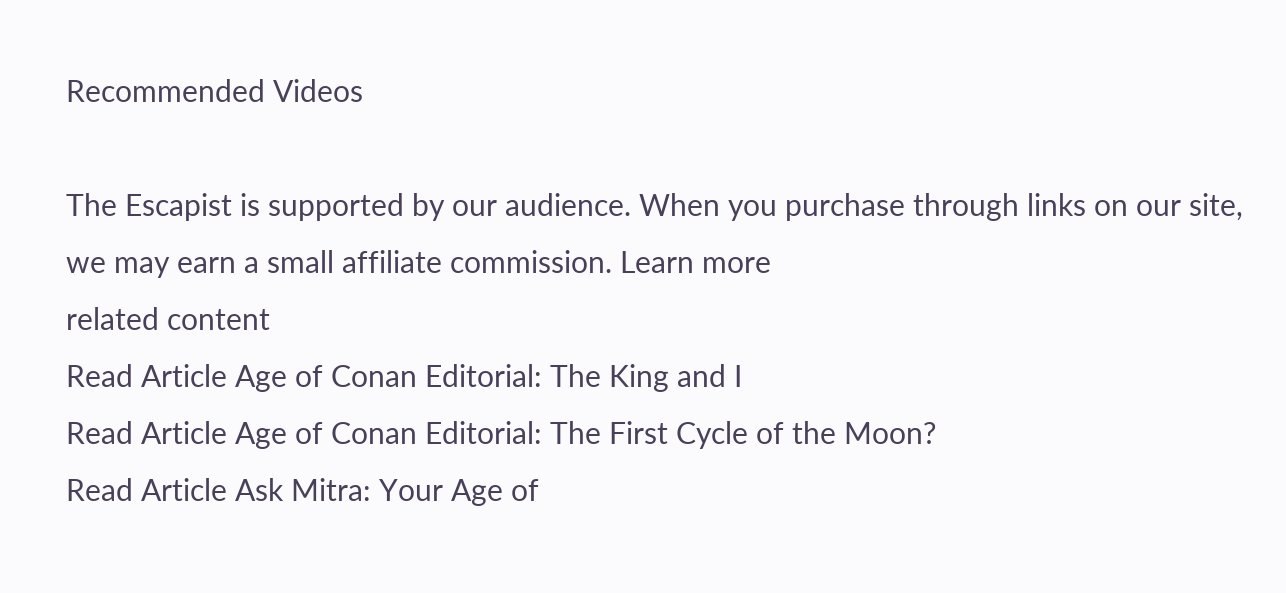Recommended Videos

The Escapist is supported by our audience. When you purchase through links on our site, we may earn a small affiliate commission. Learn more
related content
Read Article Age of Conan Editorial: The King and I
Read Article Age of Conan Editorial: The First Cycle of the Moon?
Read Article Ask Mitra: Your Age of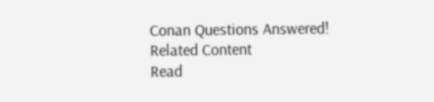Conan Questions Answered!
Related Content
Read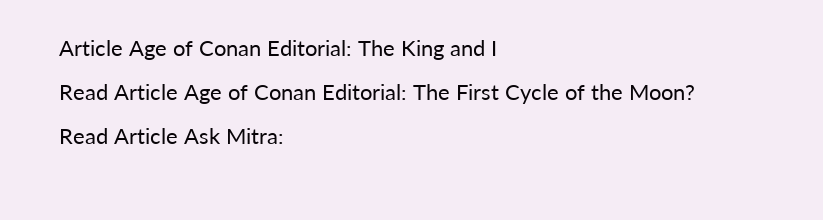Article Age of Conan Editorial: The King and I
Read Article Age of Conan Editorial: The First Cycle of the Moon?
Read Article Ask Mitra: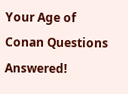Your Age of Conan Questions Answered!